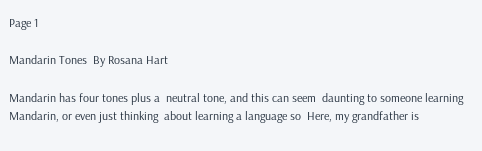Page 1

Mandarin Tones  By Rosana Hart

Mandarin has four tones plus a  neutral tone, and this can seem  daunting to someone learning  Mandarin, or even just thinking  about learning a language so  Here, my grandfather is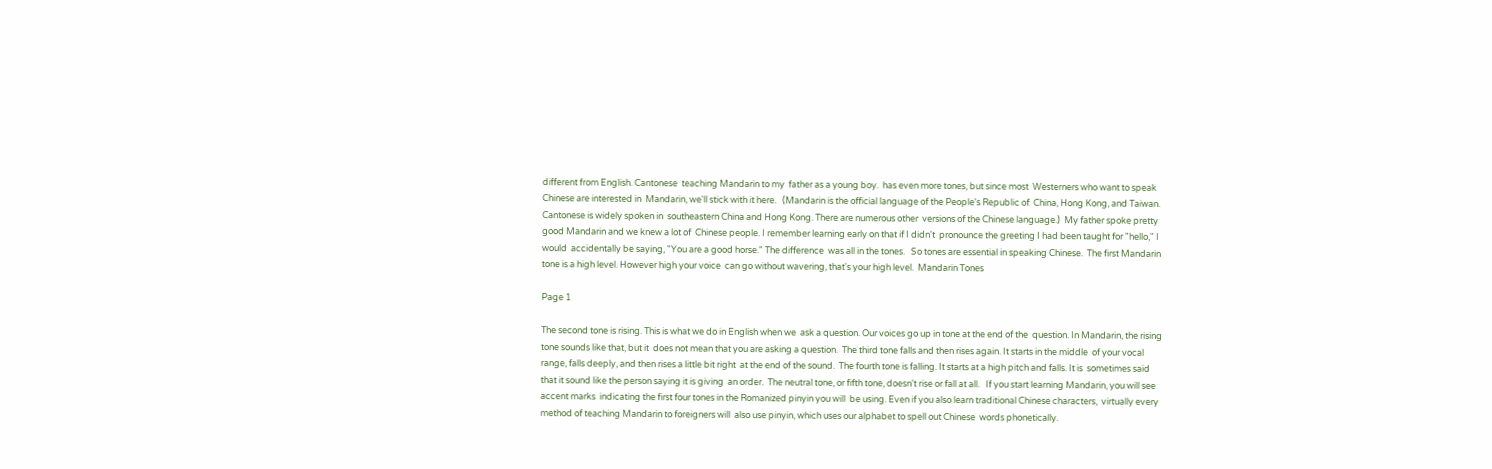different from English. Cantonese  teaching Mandarin to my  father as a young boy.  has even more tones, but since most  Westerners who want to speak Chinese are interested in  Mandarin, we'll stick with it here.   (Mandarin is the official language of the People's Republic of  China, Hong Kong, and Taiwan. Cantonese is widely spoken in  southeastern China and Hong Kong. There are numerous other  versions of the Chinese language.)  My father spoke pretty good Mandarin and we knew a lot of  Chinese people. I remember learning early on that if I didn't  pronounce the greeting I had been taught for "hello," I would  accidentally be saying, "You are a good horse." The difference  was all in the tones.   So tones are essential in speaking Chinese.  The first Mandarin tone is a high level. However high your voice  can go without wavering, that's your high level.  Mandarin Tones

Page 1

The second tone is rising. This is what we do in English when we  ask a question. Our voices go up in tone at the end of the  question. In Mandarin, the rising tone sounds like that, but it  does not mean that you are asking a question.  The third tone falls and then rises again. It starts in the middle  of your vocal range, falls deeply, and then rises a little bit right  at the end of the sound.  The fourth tone is falling. It starts at a high pitch and falls. It is  sometimes said that it sound like the person saying it is giving  an order.  The neutral tone, or fifth tone, doesn't rise or fall at all.   If you start learning Mandarin, you will see accent marks  indicating the first four tones in the Romanized pinyin you will  be using. Even if you also learn traditional Chinese characters,  virtually every method of teaching Mandarin to foreigners will  also use pinyin, which uses our alphabet to spell out Chinese  words phonetically.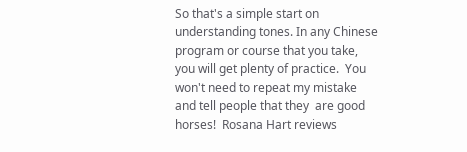So that's a simple start on understanding tones. In any Chinese  program or course that you take, you will get plenty of practice.  You won't need to repeat my mistake and tell people that they  are good horses!  Rosana Hart reviews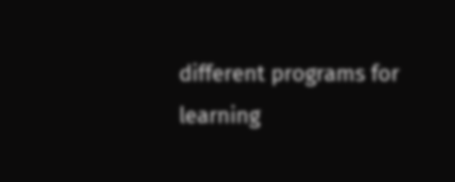different programs for learning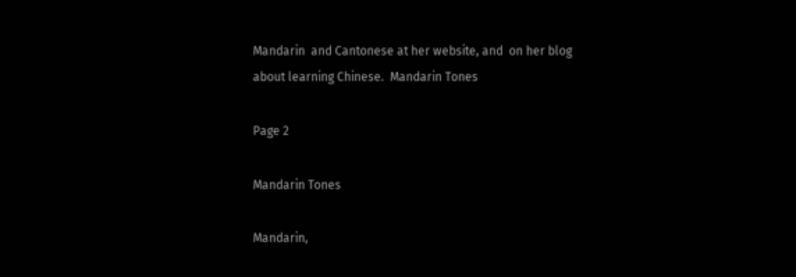Mandarin  and Cantonese at her website, and  on her blog about learning Chinese.  Mandarin Tones

Page 2

Mandarin Tones

Mandarin,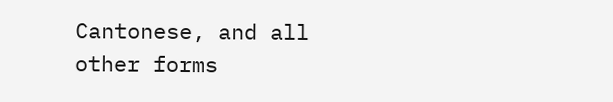Cantonese, and all other forms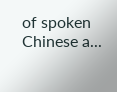of spoken Chinese a...